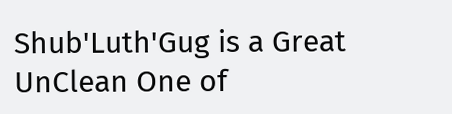Shub'Luth'Gug is a Great UnClean One of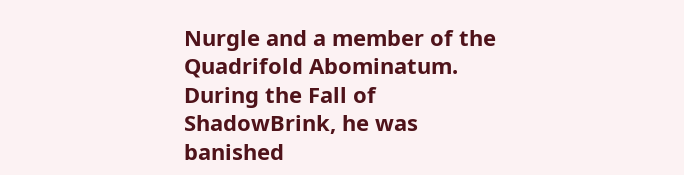Nurgle and a member of the Quadrifold Abominatum. During the Fall of ShadowBrink, he was banished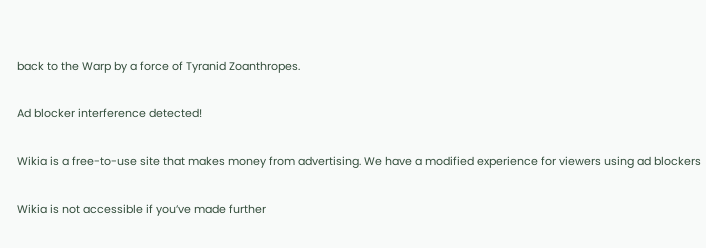back to the Warp by a force of Tyranid Zoanthropes.

Ad blocker interference detected!

Wikia is a free-to-use site that makes money from advertising. We have a modified experience for viewers using ad blockers

Wikia is not accessible if you’ve made further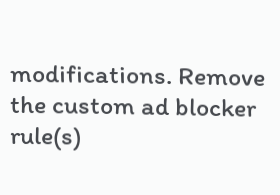modifications. Remove the custom ad blocker rule(s)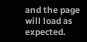and the page will load as expected.